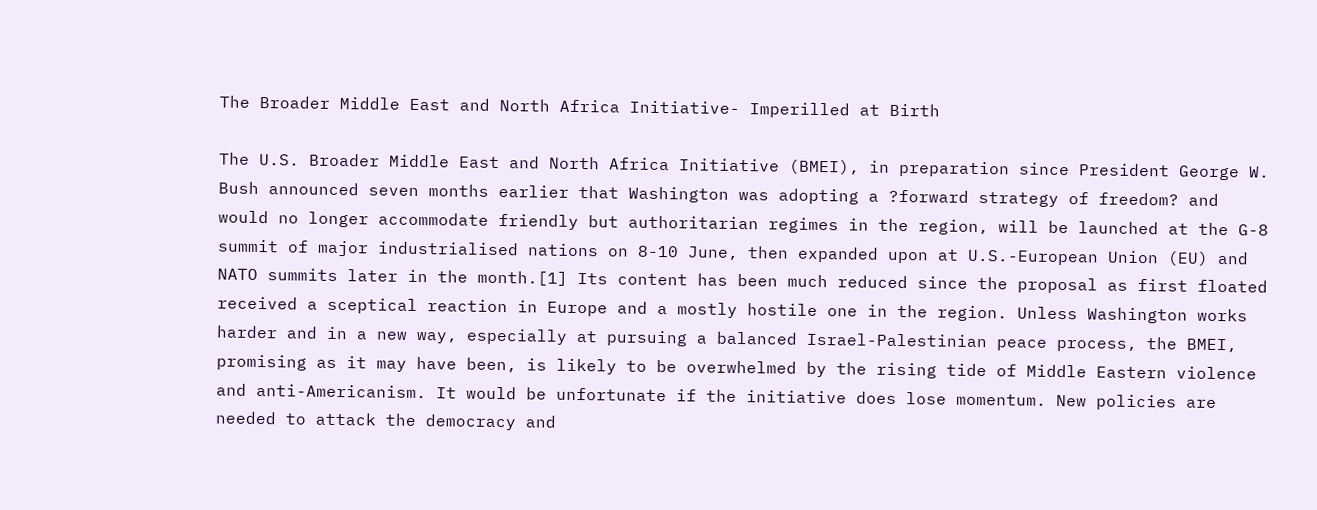The Broader Middle East and North Africa Initiative- Imperilled at Birth

The U.S. Broader Middle East and North Africa Initiative (BMEI), in preparation since President George W. Bush announced seven months earlier that Washington was adopting a ?forward strategy of freedom? and would no longer accommodate friendly but authoritarian regimes in the region, will be launched at the G-8 summit of major industrialised nations on 8-10 June, then expanded upon at U.S.-European Union (EU) and NATO summits later in the month.[1] Its content has been much reduced since the proposal as first floated received a sceptical reaction in Europe and a mostly hostile one in the region. Unless Washington works harder and in a new way, especially at pursuing a balanced Israel-Palestinian peace process, the BMEI, promising as it may have been, is likely to be overwhelmed by the rising tide of Middle Eastern violence and anti-Americanism. It would be unfortunate if the initiative does lose momentum. New policies are needed to attack the democracy and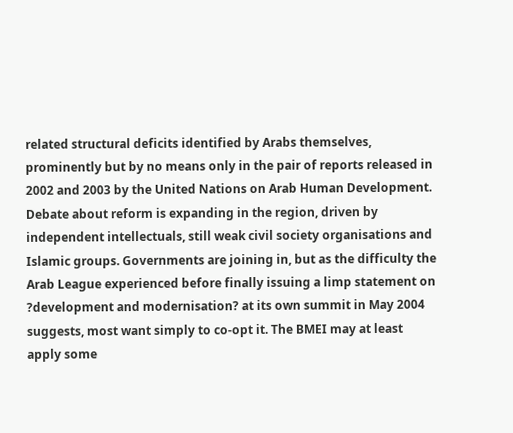related structural deficits identified by Arabs themselves, prominently but by no means only in the pair of reports released in 2002 and 2003 by the United Nations on Arab Human Development. Debate about reform is expanding in the region, driven by independent intellectuals, still weak civil society organisations and Islamic groups. Governments are joining in, but as the difficulty the Arab League experienced before finally issuing a limp statement on ?development and modernisation? at its own summit in May 2004 suggests, most want simply to co-opt it. The BMEI may at least apply some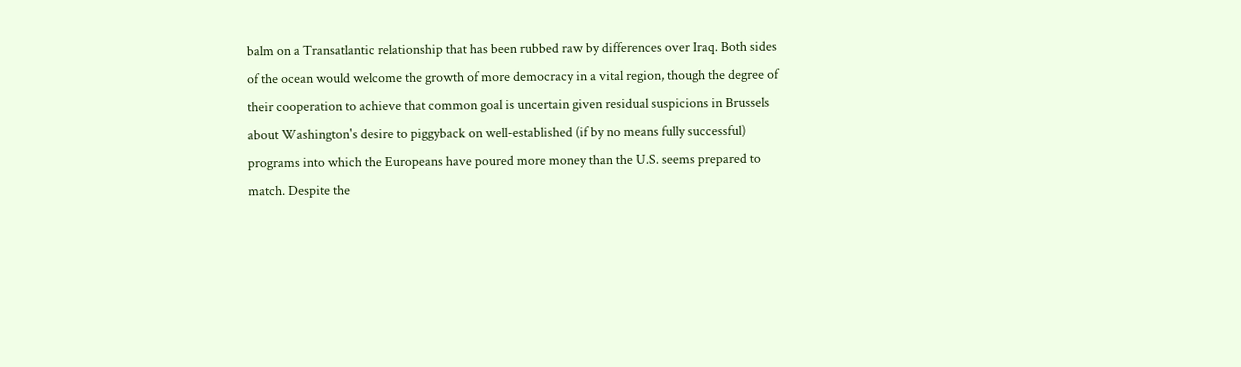balm on a Transatlantic relationship that has been rubbed raw by differences over Iraq. Both sides of the ocean would welcome the growth of more democracy in a vital region, though the degree of their cooperation to achieve that common goal is uncertain given residual suspicions in Brussels about Washington's desire to piggyback on well-established (if by no means fully successful) programs into which the Europeans have poured more money than the U.S. seems prepared to match. Despite the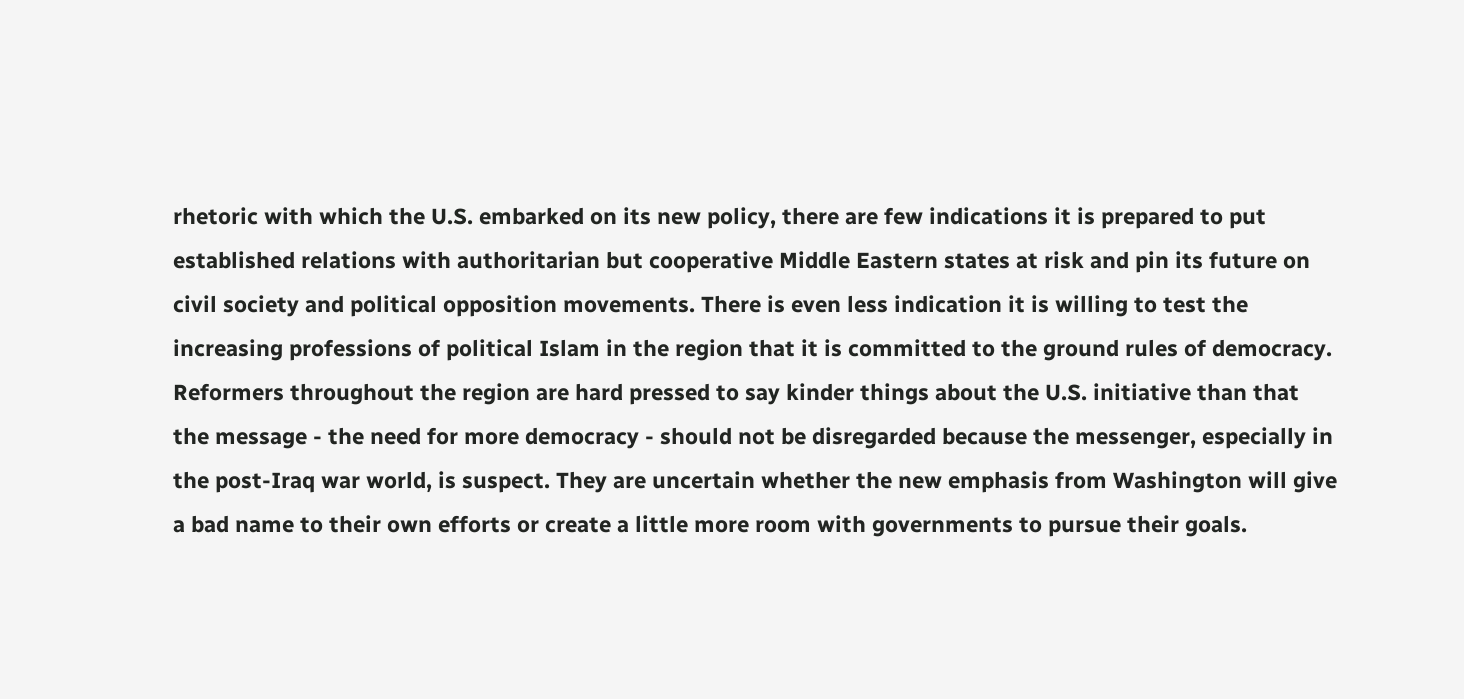rhetoric with which the U.S. embarked on its new policy, there are few indications it is prepared to put established relations with authoritarian but cooperative Middle Eastern states at risk and pin its future on civil society and political opposition movements. There is even less indication it is willing to test the increasing professions of political Islam in the region that it is committed to the ground rules of democracy. Reformers throughout the region are hard pressed to say kinder things about the U.S. initiative than that the message - the need for more democracy - should not be disregarded because the messenger, especially in the post-Iraq war world, is suspect. They are uncertain whether the new emphasis from Washington will give a bad name to their own efforts or create a little more room with governments to pursue their goals.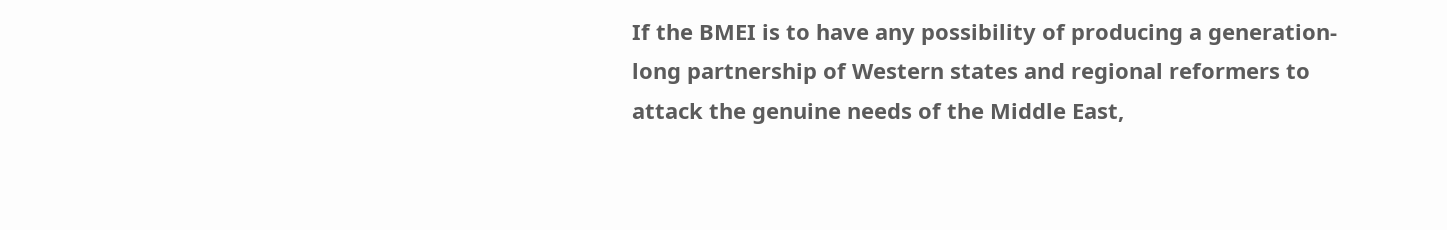If the BMEI is to have any possibility of producing a generation-long partnership of Western states and regional reformers to attack the genuine needs of the Middle East,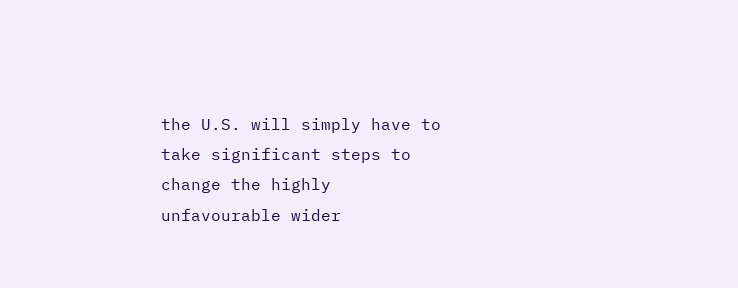the U.S. will simply have to take significant steps to change the highly unfavourable wider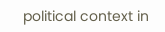political context in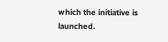which the initiative is launched.